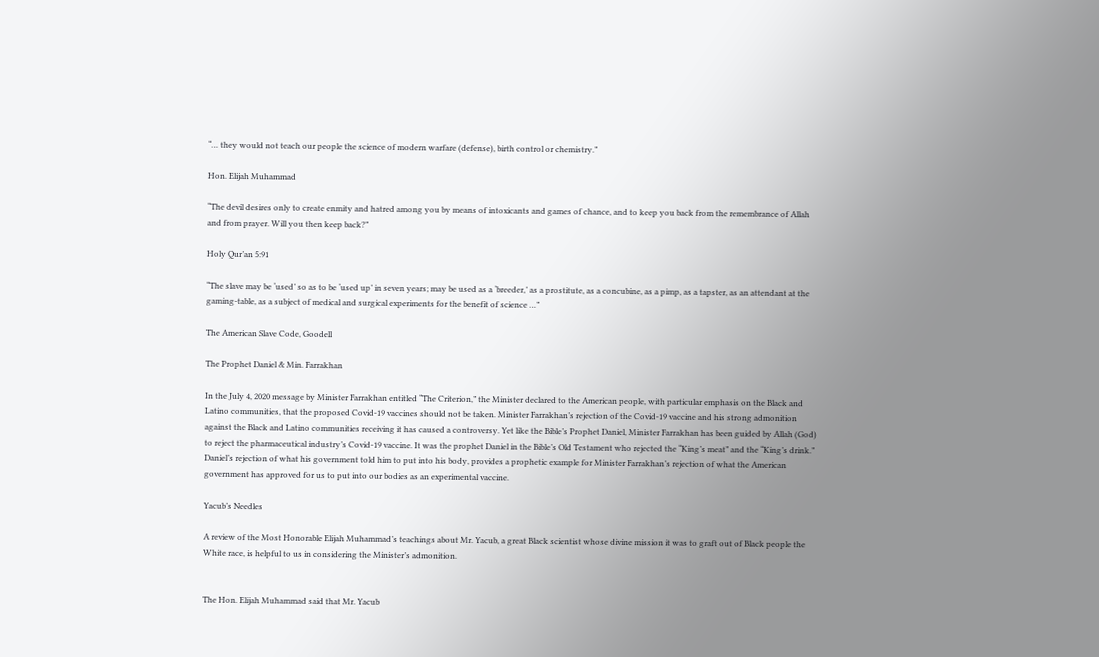“… they would not teach our people the science of modern warfare (defense), birth control or chemistry.”

Hon. Elijah Muhammad

“The devil desires only to create enmity and hatred among you by means of intoxicants and games of chance, and to keep you back from the remembrance of Allah and from prayer. Will you then keep back?”

Holy Qur’an 5:91

“The slave may be ‘used’ so as to be ‘used up’ in seven years; may be used as a ‘breeder,’ as a prostitute, as a concubine, as a pimp, as a tapster, as an attendant at the gaming-table, as a subject of medical and surgical experiments for the benefit of science …”

The American Slave Code, Goodell

The Prophet Daniel & Min. Farrakhan

In the July 4, 2020 message by Minister Farrakhan entitled “The Criterion,” the Minister declared to the American people, with particular emphasis on the Black and Latino communities, that the proposed Covid-19 vaccines should not be taken. Minister Farrakhan’s rejection of the Covid-19 vaccine and his strong admonition against the Black and Latino communities receiving it has caused a controversy. Yet like the Bible’s Prophet Daniel, Minister Farrakhan has been guided by Allah (God) to reject the pharmaceutical industry’s Covid-19 vaccine. It was the prophet Daniel in the Bible’s Old Testament who rejected the “King’s meat” and the “King’s drink.” Daniel’s rejection of what his government told him to put into his body, provides a prophetic example for Minister Farrakhan’s rejection of what the American government has approved for us to put into our bodies as an experimental vaccine.

Yacub’s Needles

A review of the Most Honorable Elijah Muhammad’s teachings about Mr. Yacub, a great Black scientist whose divine mission it was to graft out of Black people the White race, is helpful to us in considering the Minister’s admonition.


The Hon. Elijah Muhammad said that Mr. Yacub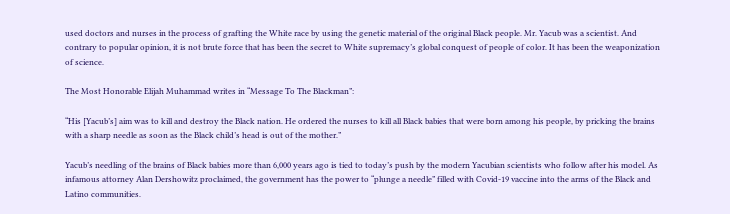used doctors and nurses in the process of grafting the White race by using the genetic material of the original Black people. Mr. Yacub was a scientist. And contrary to popular opinion, it is not brute force that has been the secret to White supremacy’s global conquest of people of color. It has been the weaponization of science.

The Most Honorable Elijah Muhammad writes in “Message To The Blackman”:

“His [Yacub’s] aim was to kill and destroy the Black nation. He ordered the nurses to kill all Black babies that were born among his people, by pricking the brains with a sharp needle as soon as the Black child’s head is out of the mother.”

Yacub’s needling of the brains of Black babies more than 6,000 years ago is tied to today’s push by the modern Yacubian scientists who follow after his model. As infamous attorney Alan Dershowitz proclaimed, the government has the power to “plunge a needle” filled with Covid-19 vaccine into the arms of the Black and Latino communities.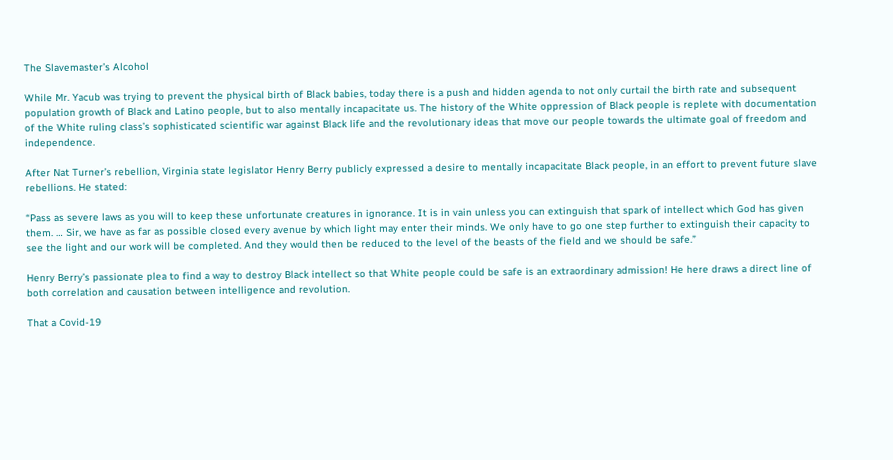The Slavemaster’s Alcohol

While Mr. Yacub was trying to prevent the physical birth of Black babies, today there is a push and hidden agenda to not only curtail the birth rate and subsequent population growth of Black and Latino people, but to also mentally incapacitate us. The history of the White oppression of Black people is replete with documentation of the White ruling class’s sophisticated scientific war against Black life and the revolutionary ideas that move our people towards the ultimate goal of freedom and independence.

After Nat Turner’s rebellion, Virginia state legislator Henry Berry publicly expressed a desire to mentally incapacitate Black people, in an effort to prevent future slave rebellions. He stated:

“Pass as severe laws as you will to keep these unfortunate creatures in ignorance. It is in vain unless you can extinguish that spark of intellect which God has given them. … Sir, we have as far as possible closed every avenue by which light may enter their minds. We only have to go one step further to extinguish their capacity to see the light and our work will be completed. And they would then be reduced to the level of the beasts of the field and we should be safe.”

Henry Berry’s passionate plea to find a way to destroy Black intellect so that White people could be safe is an extraordinary admission! He here draws a direct line of both correlation and causation between intelligence and revolution.

That a Covid-19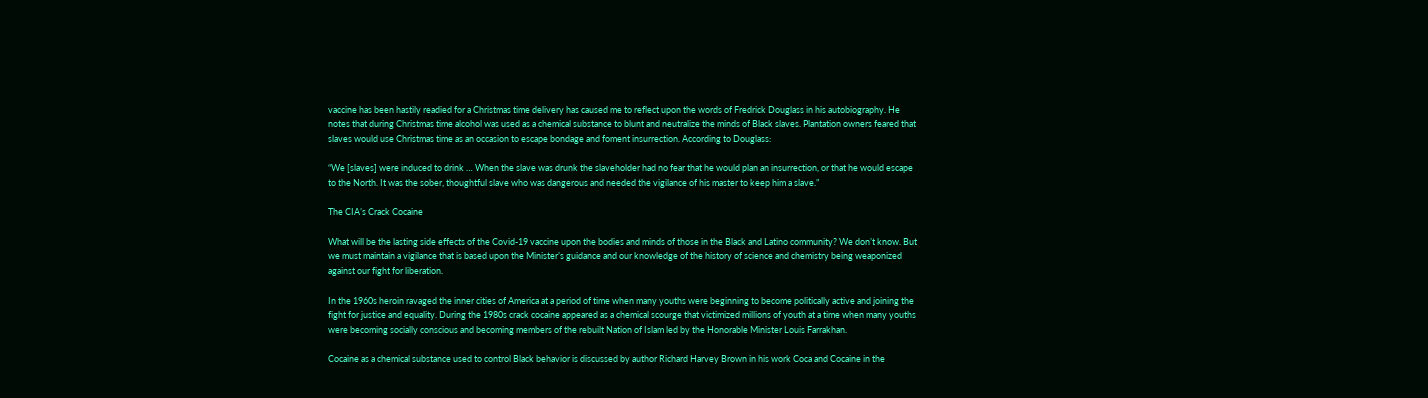vaccine has been hastily readied for a Christmas time delivery has caused me to reflect upon the words of Fredrick Douglass in his autobiography. He notes that during Christmas time alcohol was used as a chemical substance to blunt and neutralize the minds of Black slaves. Plantation owners feared that slaves would use Christmas time as an occasion to escape bondage and foment insurrection. According to Douglass:

“We [slaves] were induced to drink … When the slave was drunk the slaveholder had no fear that he would plan an insurrection, or that he would escape to the North. It was the sober, thoughtful slave who was dangerous and needed the vigilance of his master to keep him a slave.”

The CIA’s Crack Cocaine

What will be the lasting side effects of the Covid-19 vaccine upon the bodies and minds of those in the Black and Latino community? We don’t know. But we must maintain a vigilance that is based upon the Minister’s guidance and our knowledge of the history of science and chemistry being weaponized against our fight for liberation.

In the 1960s heroin ravaged the inner cities of America at a period of time when many youths were beginning to become politically active and joining the fight for justice and equality. During the 1980s crack cocaine appeared as a chemical scourge that victimized millions of youth at a time when many youths were becoming socially conscious and becoming members of the rebuilt Nation of Islam led by the Honorable Minister Louis Farrakhan.

Cocaine as a chemical substance used to control Black behavior is discussed by author Richard Harvey Brown in his work Coca and Cocaine in the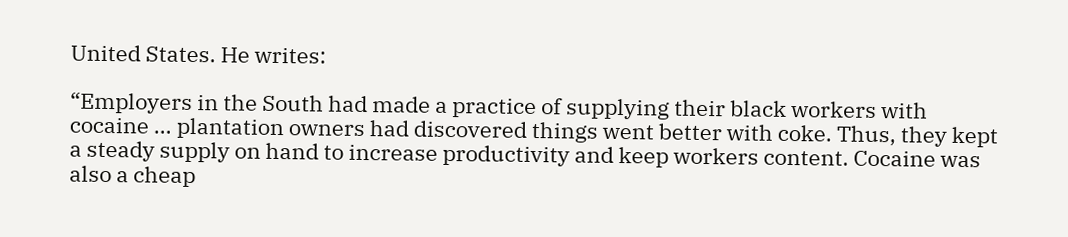United States. He writes:

“Employers in the South had made a practice of supplying their black workers with cocaine … plantation owners had discovered things went better with coke. Thus, they kept a steady supply on hand to increase productivity and keep workers content. Cocaine was also a cheap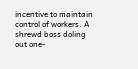incentive to maintain control of workers. A shrewd boss doling out one-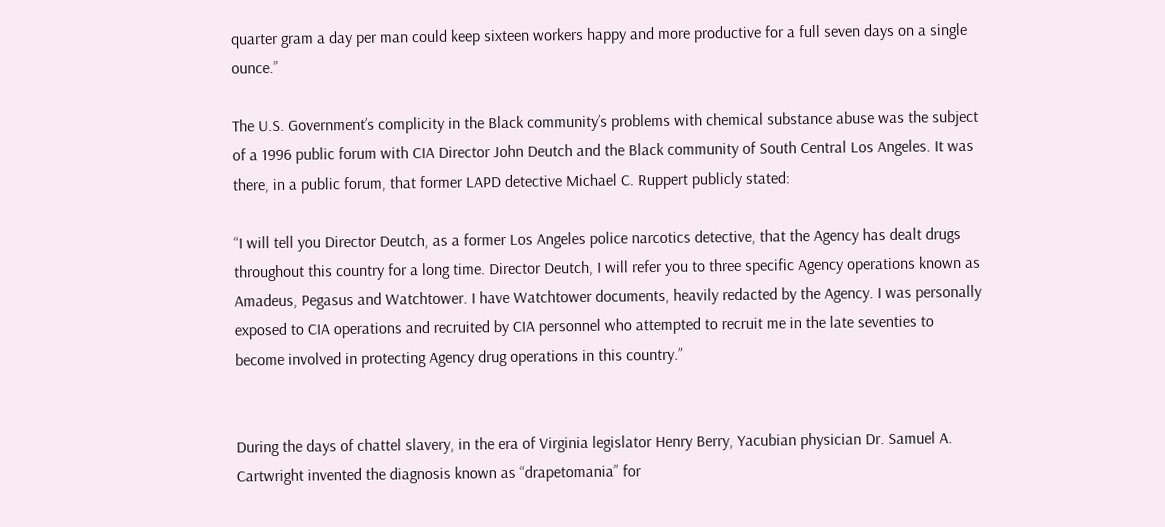quarter gram a day per man could keep sixteen workers happy and more productive for a full seven days on a single ounce.”

The U.S. Government’s complicity in the Black community’s problems with chemical substance abuse was the subject of a 1996 public forum with CIA Director John Deutch and the Black community of South Central Los Angeles. It was there, in a public forum, that former LAPD detective Michael C. Ruppert publicly stated:

“I will tell you Director Deutch, as a former Los Angeles police narcotics detective, that the Agency has dealt drugs throughout this country for a long time. Director Deutch, I will refer you to three specific Agency operations known as Amadeus, Pegasus and Watchtower. I have Watchtower documents, heavily redacted by the Agency. I was personally exposed to CIA operations and recruited by CIA personnel who attempted to recruit me in the late seventies to become involved in protecting Agency drug operations in this country.”


During the days of chattel slavery, in the era of Virginia legislator Henry Berry, Yacubian physician Dr. Samuel A. Cartwright invented the diagnosis known as “drapetomania” for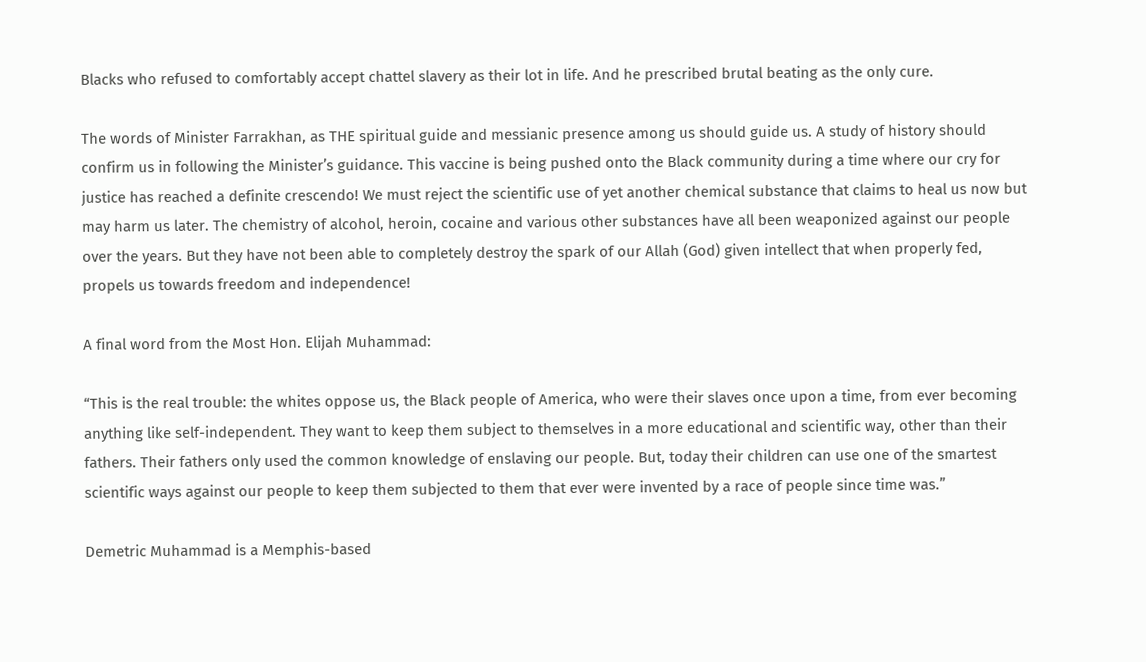Blacks who refused to comfortably accept chattel slavery as their lot in life. And he prescribed brutal beating as the only cure.

The words of Minister Farrakhan, as THE spiritual guide and messianic presence among us should guide us. A study of history should confirm us in following the Minister’s guidance. This vaccine is being pushed onto the Black community during a time where our cry for justice has reached a definite crescendo! We must reject the scientific use of yet another chemical substance that claims to heal us now but may harm us later. The chemistry of alcohol, heroin, cocaine and various other substances have all been weaponized against our people over the years. But they have not been able to completely destroy the spark of our Allah (God) given intellect that when properly fed, propels us towards freedom and independence!

A final word from the Most Hon. Elijah Muhammad:

“This is the real trouble: the whites oppose us, the Black people of America, who were their slaves once upon a time, from ever becoming anything like self-independent. They want to keep them subject to themselves in a more educational and scientific way, other than their fathers. Their fathers only used the common knowledge of enslaving our people. But, today their children can use one of the smartest scientific ways against our people to keep them subjected to them that ever were invented by a race of people since time was.”

Demetric Muhammad is a Memphis-based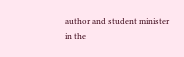author and student minister in the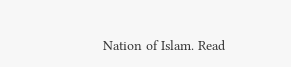Nation of Islam. Read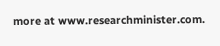more at www.researchminister.com.